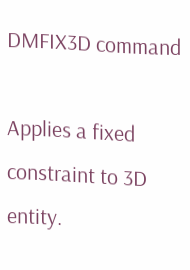DMFIX3D command

Applies a fixed constraint to 3D entity.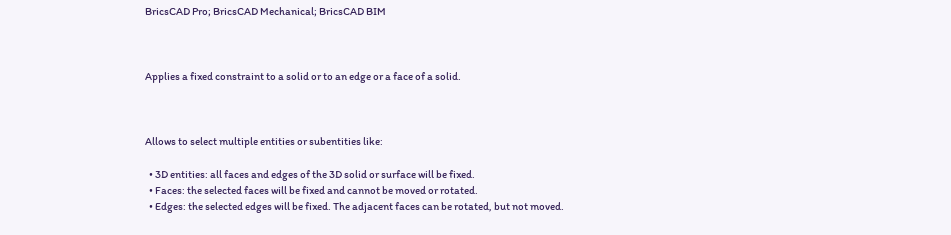BricsCAD Pro; BricsCAD Mechanical; BricsCAD BIM



Applies a fixed constraint to a solid or to an edge or a face of a solid.



Allows to select multiple entities or subentities like:

  • 3D entities: all faces and edges of the 3D solid or surface will be fixed.
  • Faces: the selected faces will be fixed and cannot be moved or rotated.
  • Edges: the selected edges will be fixed. The adjacent faces can be rotated, but not moved.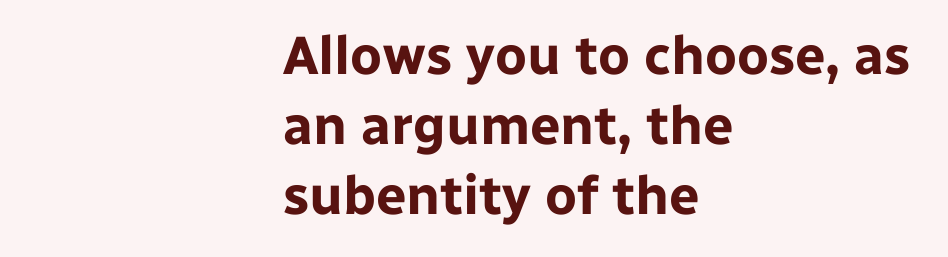Allows you to choose, as an argument, the subentity of the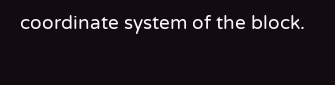coordinate system of the block.